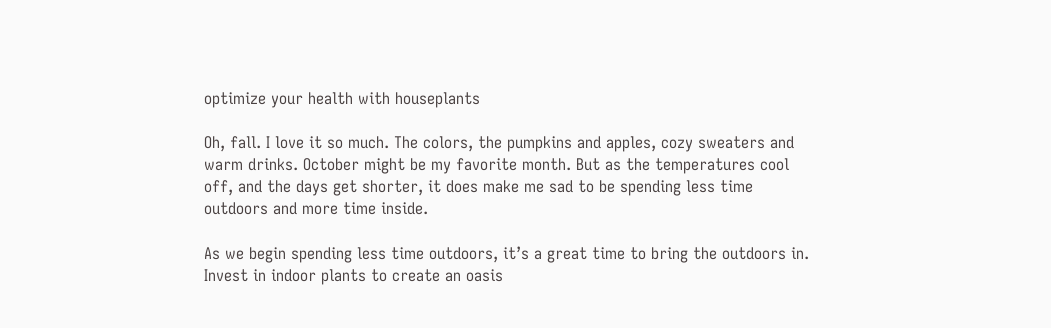optimize your health with houseplants

Oh, fall. I love it so much. The colors, the pumpkins and apples, cozy sweaters and warm drinks. October might be my favorite month. But as the temperatures cool off, and the days get shorter, it does make me sad to be spending less time outdoors and more time inside.

As we begin spending less time outdoors, it’s a great time to bring the outdoors in. Invest in indoor plants to create an oasis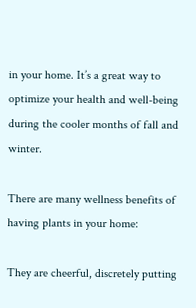in your home. It’s a great way to optimize your health and well-being during the cooler months of fall and winter.

There are many wellness benefits of having plants in your home:

They are cheerful, discretely putting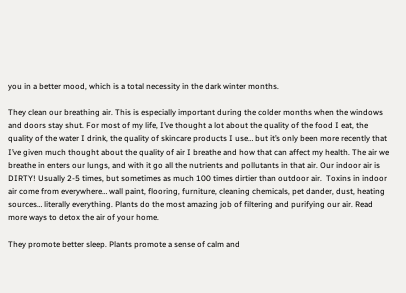you in a better mood, which is a total necessity in the dark winter months.

They clean our breathing air. This is especially important during the colder months when the windows and doors stay shut. For most of my life, I’ve thought a lot about the quality of the food I eat, the quality of the water I drink, the quality of skincare products I use… but it’s only been more recently that I’ve given much thought about the quality of air I breathe and how that can affect my health. The air we breathe in enters our lungs, and with it go all the nutrients and pollutants in that air. Our indoor air is DIRTY! Usually 2-5 times, but sometimes as much 100 times dirtier than outdoor air.  Toxins in indoor air come from everywhere… wall paint, flooring, furniture, cleaning chemicals, pet dander, dust, heating sources… literally everything. Plants do the most amazing job of filtering and purifying our air. Read more ways to detox the air of your home.

They promote better sleep. Plants promote a sense of calm and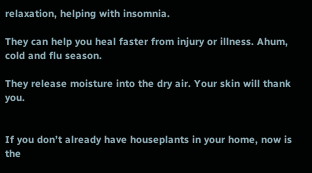relaxation, helping with insomnia.

They can help you heal faster from injury or illness. Ahum, cold and flu season.

They release moisture into the dry air. Your skin will thank you.


If you don’t already have houseplants in your home, now is the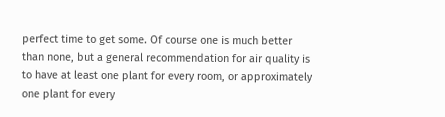perfect time to get some. Of course one is much better than none, but a general recommendation for air quality is to have at least one plant for every room, or approximately one plant for every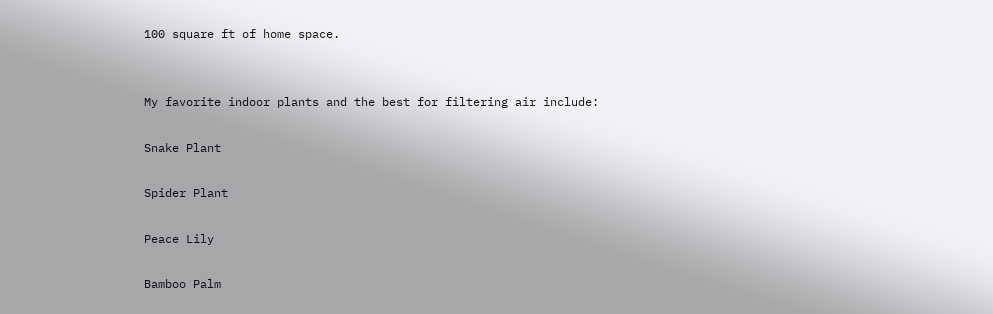100 square ft of home space.


My favorite indoor plants and the best for filtering air include:

Snake Plant

Spider Plant

Peace Lily

Bamboo Palm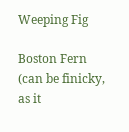Weeping Fig

Boston Fern (can be finicky, as it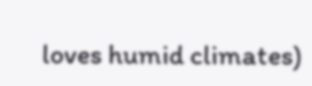loves humid climates)